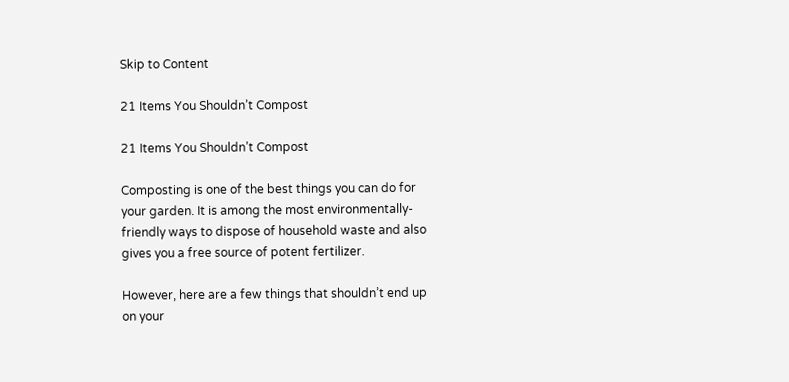Skip to Content

21 Items You Shouldn’t Compost

21 Items You Shouldn’t Compost

Composting is one of the best things you can do for your garden. It is among the most environmentally-friendly ways to dispose of household waste and also gives you a free source of potent fertilizer.

However, here are a few things that shouldn’t end up on your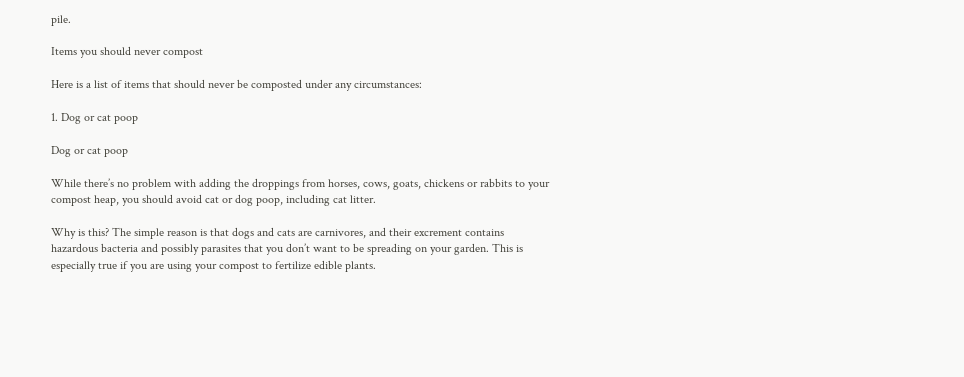pile.

Items you should never compost

Here is a list of items that should never be composted under any circumstances:

1. Dog or cat poop

Dog or cat poop

While there’s no problem with adding the droppings from horses, cows, goats, chickens or rabbits to your compost heap, you should avoid cat or dog poop, including cat litter.

Why is this? The simple reason is that dogs and cats are carnivores, and their excrement contains hazardous bacteria and possibly parasites that you don’t want to be spreading on your garden. This is especially true if you are using your compost to fertilize edible plants.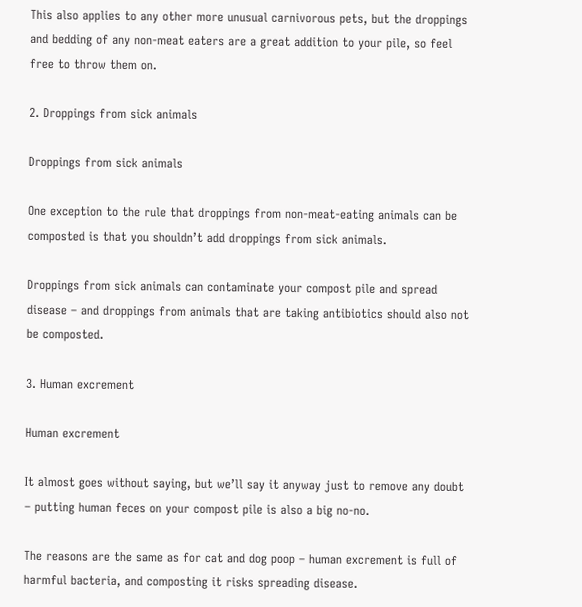This also applies to any other more unusual carnivorous pets, but the droppings and bedding of any non-meat eaters are a great addition to your pile, so feel free to throw them on.

2. Droppings from sick animals

Droppings from sick animals

One exception to the rule that droppings from non-meat-eating animals can be composted is that you shouldn’t add droppings from sick animals.

Droppings from sick animals can contaminate your compost pile and spread disease – and droppings from animals that are taking antibiotics should also not be composted.

3. Human excrement

Human excrement

It almost goes without saying, but we’ll say it anyway just to remove any doubt – putting human feces on your compost pile is also a big no-no.

The reasons are the same as for cat and dog poop – human excrement is full of harmful bacteria, and composting it risks spreading disease.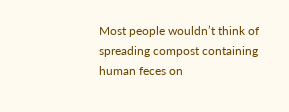Most people wouldn’t think of spreading compost containing human feces on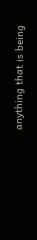anything that is being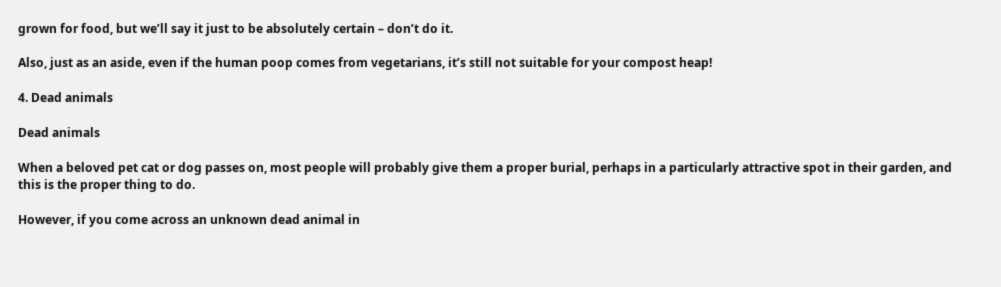grown for food, but we’ll say it just to be absolutely certain – don’t do it.

Also, just as an aside, even if the human poop comes from vegetarians, it’s still not suitable for your compost heap!

4. Dead animals

Dead animals

When a beloved pet cat or dog passes on, most people will probably give them a proper burial, perhaps in a particularly attractive spot in their garden, and this is the proper thing to do.

However, if you come across an unknown dead animal in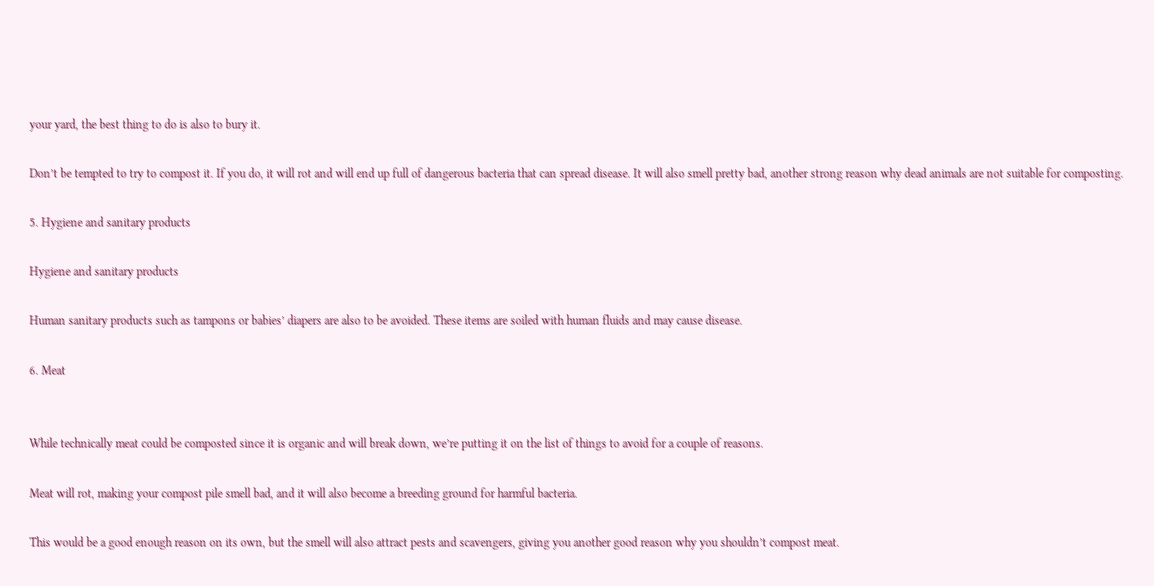your yard, the best thing to do is also to bury it.

Don’t be tempted to try to compost it. If you do, it will rot and will end up full of dangerous bacteria that can spread disease. It will also smell pretty bad, another strong reason why dead animals are not suitable for composting.

5. Hygiene and sanitary products

Hygiene and sanitary products

Human sanitary products such as tampons or babies’ diapers are also to be avoided. These items are soiled with human fluids and may cause disease.

6. Meat


While technically meat could be composted since it is organic and will break down, we’re putting it on the list of things to avoid for a couple of reasons.

Meat will rot, making your compost pile smell bad, and it will also become a breeding ground for harmful bacteria.

This would be a good enough reason on its own, but the smell will also attract pests and scavengers, giving you another good reason why you shouldn’t compost meat.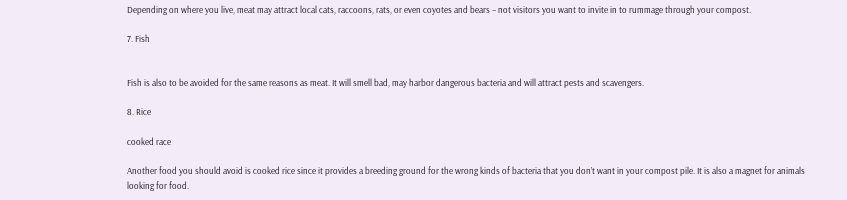Depending on where you live, meat may attract local cats, raccoons, rats, or even coyotes and bears – not visitors you want to invite in to rummage through your compost.

7. Fish


Fish is also to be avoided for the same reasons as meat. It will smell bad, may harbor dangerous bacteria and will attract pests and scavengers.

8. Rice

cooked race

Another food you should avoid is cooked rice since it provides a breeding ground for the wrong kinds of bacteria that you don’t want in your compost pile. It is also a magnet for animals looking for food.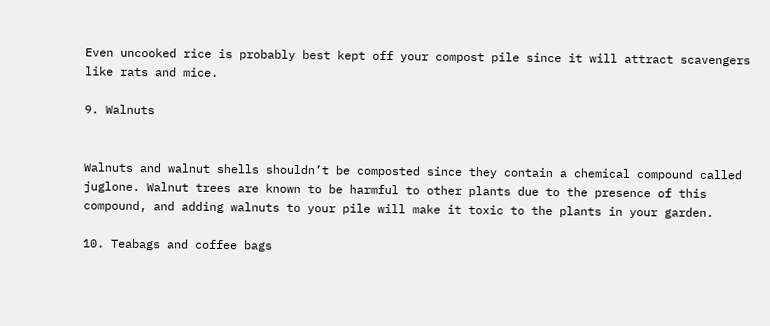Even uncooked rice is probably best kept off your compost pile since it will attract scavengers like rats and mice.

9. Walnuts


Walnuts and walnut shells shouldn’t be composted since they contain a chemical compound called juglone. Walnut trees are known to be harmful to other plants due to the presence of this compound, and adding walnuts to your pile will make it toxic to the plants in your garden.

10. Teabags and coffee bags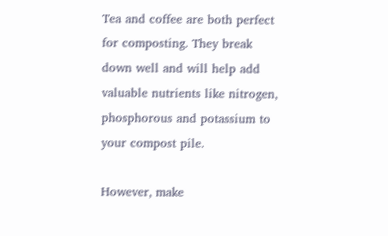Tea and coffee are both perfect for composting. They break down well and will help add valuable nutrients like nitrogen, phosphorous and potassium to your compost pile.

However, make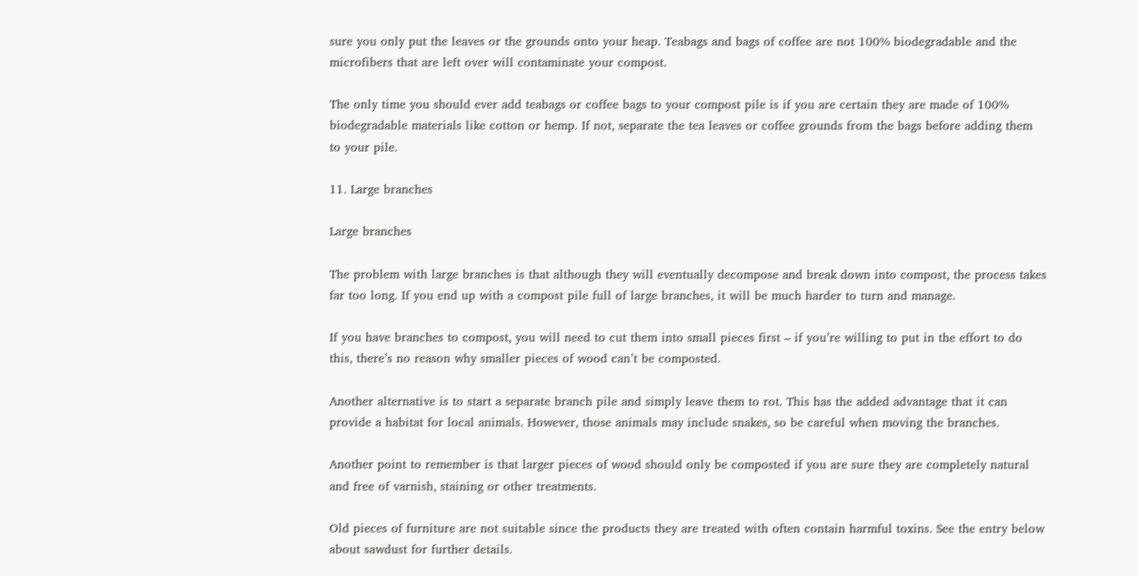sure you only put the leaves or the grounds onto your heap. Teabags and bags of coffee are not 100% biodegradable and the microfibers that are left over will contaminate your compost.

The only time you should ever add teabags or coffee bags to your compost pile is if you are certain they are made of 100% biodegradable materials like cotton or hemp. If not, separate the tea leaves or coffee grounds from the bags before adding them to your pile.

11. Large branches

Large branches

The problem with large branches is that although they will eventually decompose and break down into compost, the process takes far too long. If you end up with a compost pile full of large branches, it will be much harder to turn and manage.

If you have branches to compost, you will need to cut them into small pieces first – if you’re willing to put in the effort to do this, there’s no reason why smaller pieces of wood can’t be composted.

Another alternative is to start a separate branch pile and simply leave them to rot. This has the added advantage that it can provide a habitat for local animals. However, those animals may include snakes, so be careful when moving the branches.

Another point to remember is that larger pieces of wood should only be composted if you are sure they are completely natural and free of varnish, staining or other treatments.

Old pieces of furniture are not suitable since the products they are treated with often contain harmful toxins. See the entry below about sawdust for further details.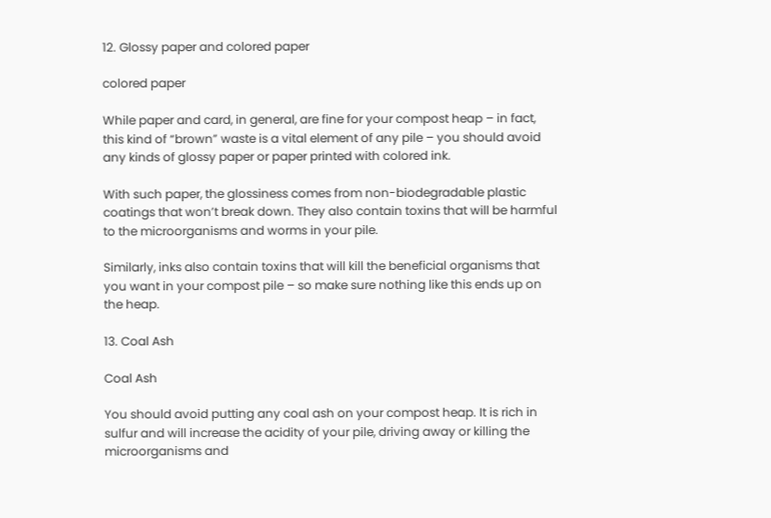12. Glossy paper and colored paper

colored paper

While paper and card, in general, are fine for your compost heap – in fact, this kind of “brown” waste is a vital element of any pile – you should avoid any kinds of glossy paper or paper printed with colored ink.

With such paper, the glossiness comes from non-biodegradable plastic coatings that won’t break down. They also contain toxins that will be harmful to the microorganisms and worms in your pile.

Similarly, inks also contain toxins that will kill the beneficial organisms that you want in your compost pile – so make sure nothing like this ends up on the heap.

13. Coal Ash

Coal Ash

You should avoid putting any coal ash on your compost heap. It is rich in sulfur and will increase the acidity of your pile, driving away or killing the microorganisms and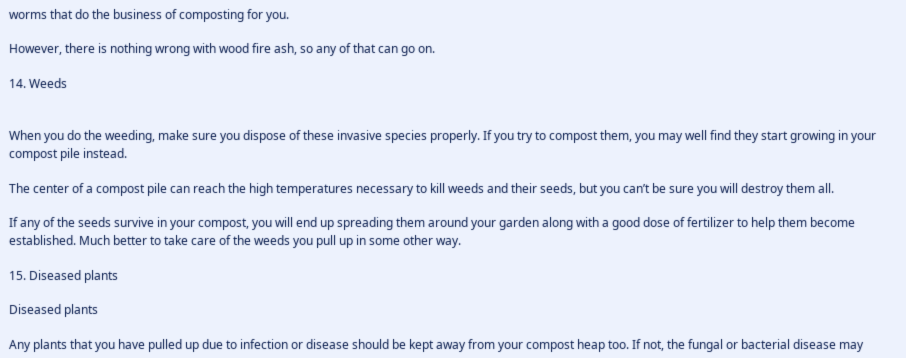worms that do the business of composting for you.

However, there is nothing wrong with wood fire ash, so any of that can go on.

14. Weeds


When you do the weeding, make sure you dispose of these invasive species properly. If you try to compost them, you may well find they start growing in your compost pile instead.

The center of a compost pile can reach the high temperatures necessary to kill weeds and their seeds, but you can’t be sure you will destroy them all.

If any of the seeds survive in your compost, you will end up spreading them around your garden along with a good dose of fertilizer to help them become established. Much better to take care of the weeds you pull up in some other way.

15. Diseased plants

Diseased plants

Any plants that you have pulled up due to infection or disease should be kept away from your compost heap too. If not, the fungal or bacterial disease may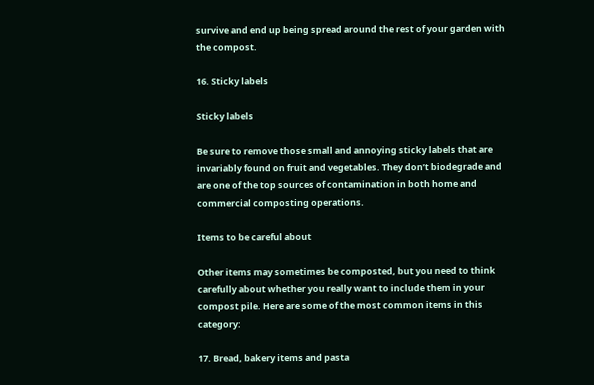survive and end up being spread around the rest of your garden with the compost.

16. Sticky labels

Sticky labels

Be sure to remove those small and annoying sticky labels that are invariably found on fruit and vegetables. They don’t biodegrade and are one of the top sources of contamination in both home and commercial composting operations.

Items to be careful about

Other items may sometimes be composted, but you need to think carefully about whether you really want to include them in your compost pile. Here are some of the most common items in this category:

17. Bread, bakery items and pasta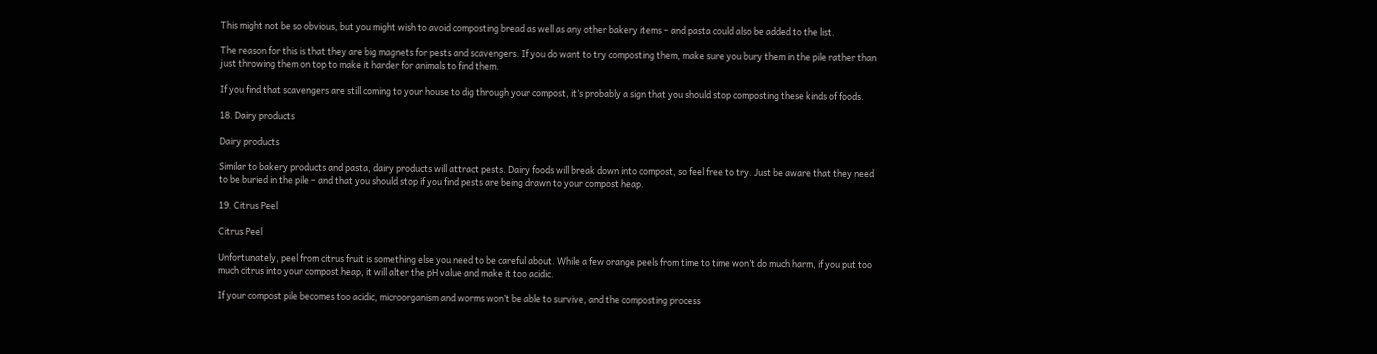This might not be so obvious, but you might wish to avoid composting bread as well as any other bakery items – and pasta could also be added to the list.

The reason for this is that they are big magnets for pests and scavengers. If you do want to try composting them, make sure you bury them in the pile rather than just throwing them on top to make it harder for animals to find them.

If you find that scavengers are still coming to your house to dig through your compost, it’s probably a sign that you should stop composting these kinds of foods.

18. Dairy products

Dairy products

Similar to bakery products and pasta, dairy products will attract pests. Dairy foods will break down into compost, so feel free to try. Just be aware that they need to be buried in the pile – and that you should stop if you find pests are being drawn to your compost heap.

19. Citrus Peel

Citrus Peel

Unfortunately, peel from citrus fruit is something else you need to be careful about. While a few orange peels from time to time won’t do much harm, if you put too much citrus into your compost heap, it will alter the pH value and make it too acidic.

If your compost pile becomes too acidic, microorganism and worms won’t be able to survive, and the composting process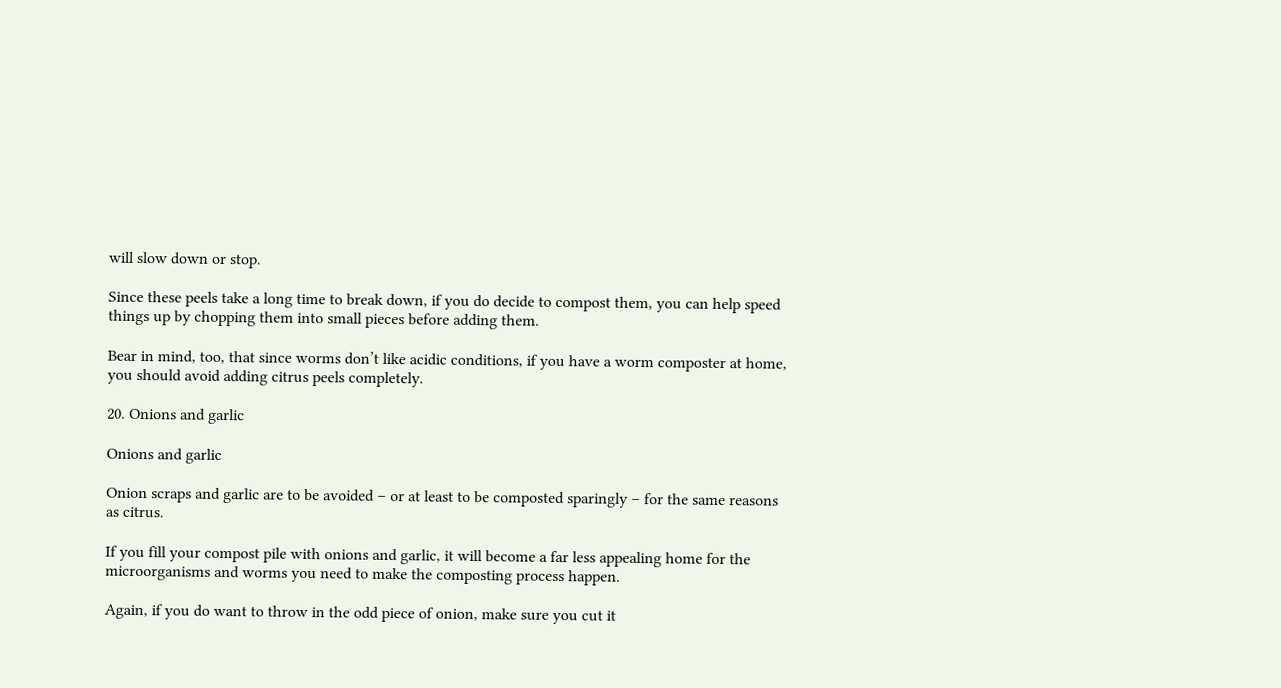will slow down or stop.

Since these peels take a long time to break down, if you do decide to compost them, you can help speed things up by chopping them into small pieces before adding them.

Bear in mind, too, that since worms don’t like acidic conditions, if you have a worm composter at home, you should avoid adding citrus peels completely.

20. Onions and garlic

Onions and garlic

Onion scraps and garlic are to be avoided – or at least to be composted sparingly – for the same reasons as citrus.

If you fill your compost pile with onions and garlic, it will become a far less appealing home for the microorganisms and worms you need to make the composting process happen.

Again, if you do want to throw in the odd piece of onion, make sure you cut it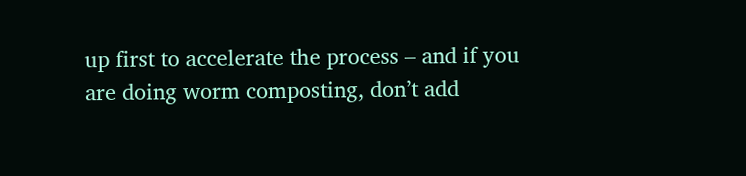up first to accelerate the process – and if you are doing worm composting, don’t add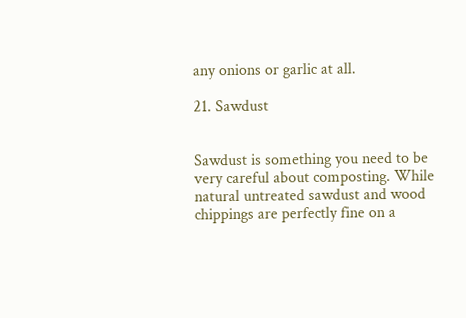any onions or garlic at all.

21. Sawdust


Sawdust is something you need to be very careful about composting. While natural untreated sawdust and wood chippings are perfectly fine on a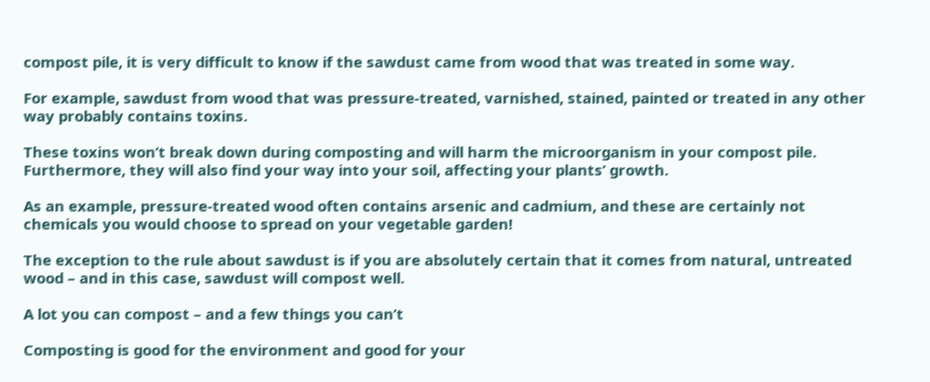compost pile, it is very difficult to know if the sawdust came from wood that was treated in some way.

For example, sawdust from wood that was pressure-treated, varnished, stained, painted or treated in any other way probably contains toxins.

These toxins won’t break down during composting and will harm the microorganism in your compost pile. Furthermore, they will also find your way into your soil, affecting your plants’ growth.

As an example, pressure-treated wood often contains arsenic and cadmium, and these are certainly not chemicals you would choose to spread on your vegetable garden!

The exception to the rule about sawdust is if you are absolutely certain that it comes from natural, untreated wood – and in this case, sawdust will compost well.

A lot you can compost – and a few things you can’t

Composting is good for the environment and good for your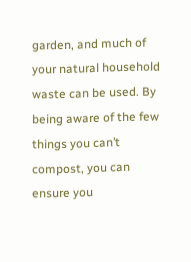garden, and much of your natural household waste can be used. By being aware of the few things you can’t compost, you can ensure you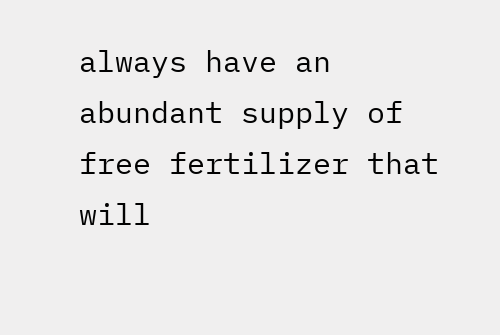always have an abundant supply of free fertilizer that will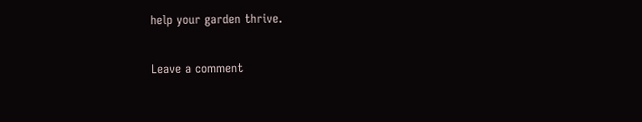help your garden thrive.

Leave a comment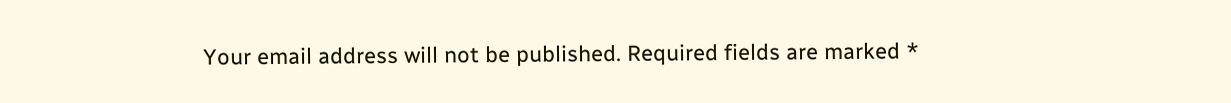Your email address will not be published. Required fields are marked *